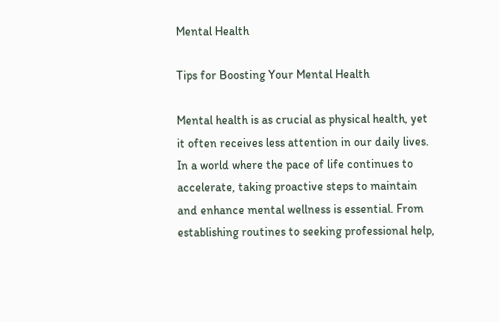Mental Health

Tips for Boosting Your Mental Health

Mental health is as crucial as physical health, yet it often receives less attention in our daily lives. In a world where the pace of life continues to accelerate, taking proactive steps to maintain and enhance mental wellness is essential. From establishing routines to seeking professional help,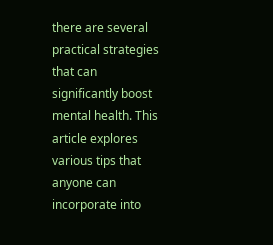there are several practical strategies that can significantly boost mental health. This article explores various tips that anyone can incorporate into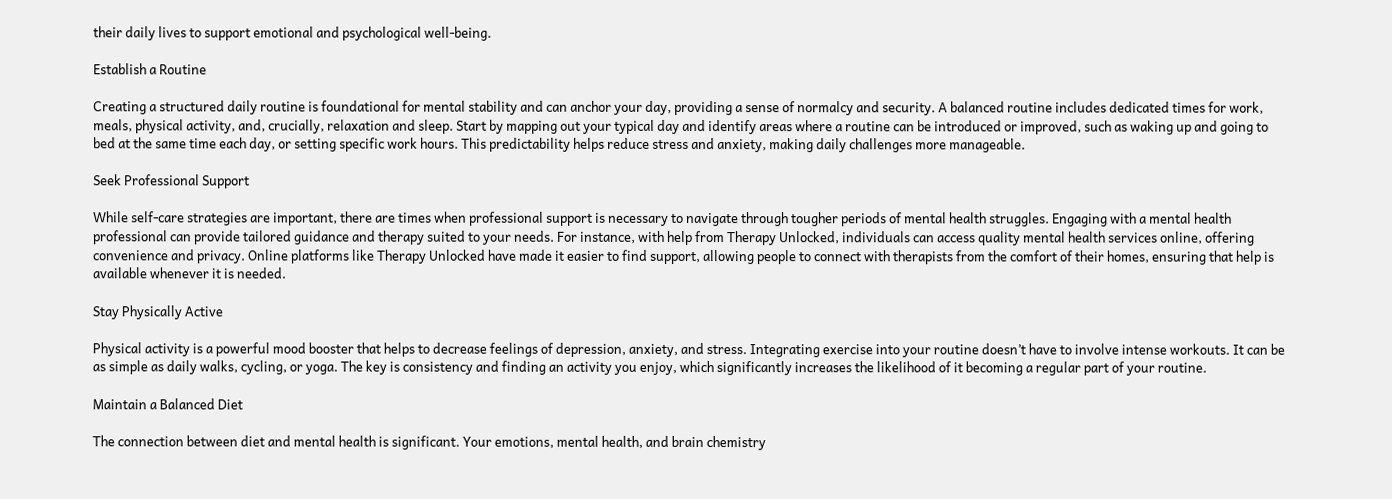their daily lives to support emotional and psychological well-being.

Establish a Routine

Creating a structured daily routine is foundational for mental stability and can anchor your day, providing a sense of normalcy and security. A balanced routine includes dedicated times for work, meals, physical activity, and, crucially, relaxation and sleep. Start by mapping out your typical day and identify areas where a routine can be introduced or improved, such as waking up and going to bed at the same time each day, or setting specific work hours. This predictability helps reduce stress and anxiety, making daily challenges more manageable.

Seek Professional Support

While self-care strategies are important, there are times when professional support is necessary to navigate through tougher periods of mental health struggles. Engaging with a mental health professional can provide tailored guidance and therapy suited to your needs. For instance, with help from Therapy Unlocked, individuals can access quality mental health services online, offering convenience and privacy. Online platforms like Therapy Unlocked have made it easier to find support, allowing people to connect with therapists from the comfort of their homes, ensuring that help is available whenever it is needed.

Stay Physically Active

Physical activity is a powerful mood booster that helps to decrease feelings of depression, anxiety, and stress. Integrating exercise into your routine doesn’t have to involve intense workouts. It can be as simple as daily walks, cycling, or yoga. The key is consistency and finding an activity you enjoy, which significantly increases the likelihood of it becoming a regular part of your routine.

Maintain a Balanced Diet

The connection between diet and mental health is significant. Your emotions, mental health, and brain chemistry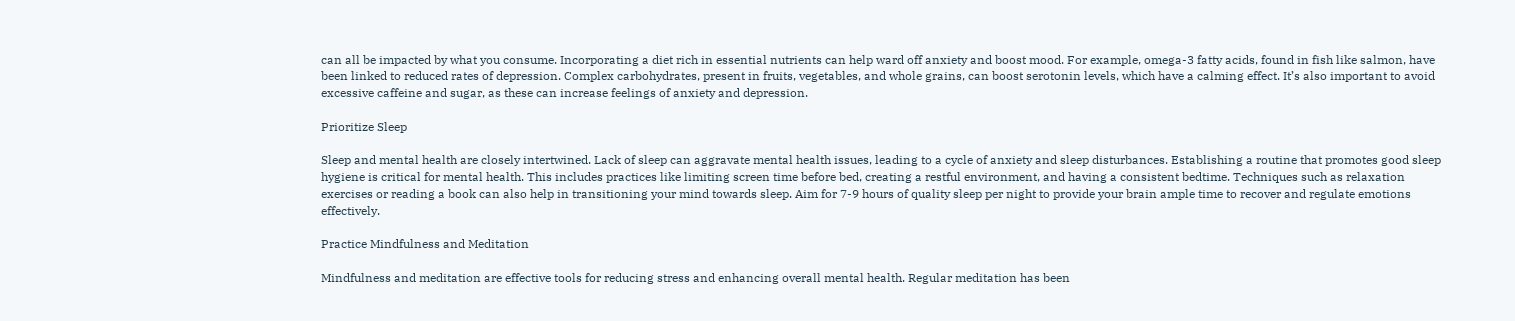can all be impacted by what you consume. Incorporating a diet rich in essential nutrients can help ward off anxiety and boost mood. For example, omega-3 fatty acids, found in fish like salmon, have been linked to reduced rates of depression. Complex carbohydrates, present in fruits, vegetables, and whole grains, can boost serotonin levels, which have a calming effect. It’s also important to avoid excessive caffeine and sugar, as these can increase feelings of anxiety and depression.

Prioritize Sleep

Sleep and mental health are closely intertwined. Lack of sleep can aggravate mental health issues, leading to a cycle of anxiety and sleep disturbances. Establishing a routine that promotes good sleep hygiene is critical for mental health. This includes practices like limiting screen time before bed, creating a restful environment, and having a consistent bedtime. Techniques such as relaxation exercises or reading a book can also help in transitioning your mind towards sleep. Aim for 7-9 hours of quality sleep per night to provide your brain ample time to recover and regulate emotions effectively.

Practice Mindfulness and Meditation

Mindfulness and meditation are effective tools for reducing stress and enhancing overall mental health. Regular meditation has been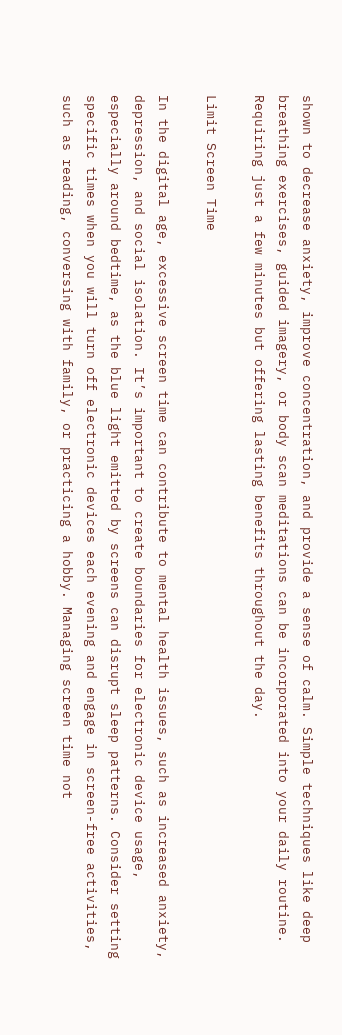shown to decrease anxiety, improve concentration, and provide a sense of calm. Simple techniques like deep breathing exercises, guided imagery, or body scan meditations can be incorporated into your daily routine. Requiring just a few minutes but offering lasting benefits throughout the day.

Limit Screen Time

In the digital age, excessive screen time can contribute to mental health issues, such as increased anxiety, depression, and social isolation. It’s important to create boundaries for electronic device usage, especially around bedtime, as the blue light emitted by screens can disrupt sleep patterns. Consider setting specific times when you will turn off electronic devices each evening and engage in screen-free activities, such as reading, conversing with family, or practicing a hobby. Managing screen time not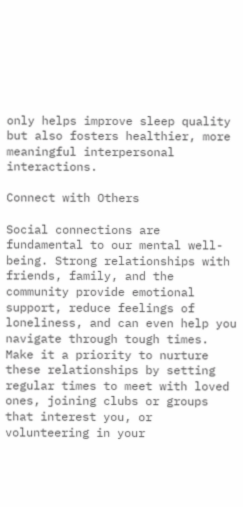only helps improve sleep quality but also fosters healthier, more meaningful interpersonal interactions.

Connect with Others

Social connections are fundamental to our mental well-being. Strong relationships with friends, family, and the community provide emotional support, reduce feelings of loneliness, and can even help you navigate through tough times. Make it a priority to nurture these relationships by setting regular times to meet with loved ones, joining clubs or groups that interest you, or volunteering in your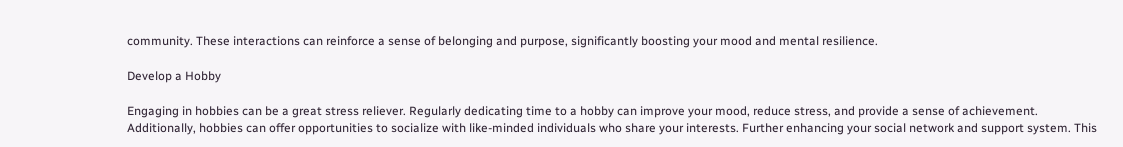community. These interactions can reinforce a sense of belonging and purpose, significantly boosting your mood and mental resilience.

Develop a Hobby

Engaging in hobbies can be a great stress reliever. Regularly dedicating time to a hobby can improve your mood, reduce stress, and provide a sense of achievement. Additionally, hobbies can offer opportunities to socialize with like-minded individuals who share your interests. Further enhancing your social network and support system. This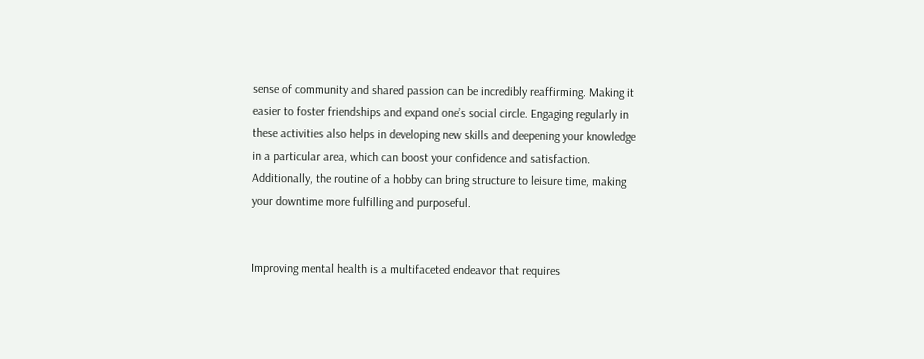sense of community and shared passion can be incredibly reaffirming. Making it easier to foster friendships and expand one’s social circle. Engaging regularly in these activities also helps in developing new skills and deepening your knowledge in a particular area, which can boost your confidence and satisfaction. Additionally, the routine of a hobby can bring structure to leisure time, making your downtime more fulfilling and purposeful.


Improving mental health is a multifaceted endeavor that requires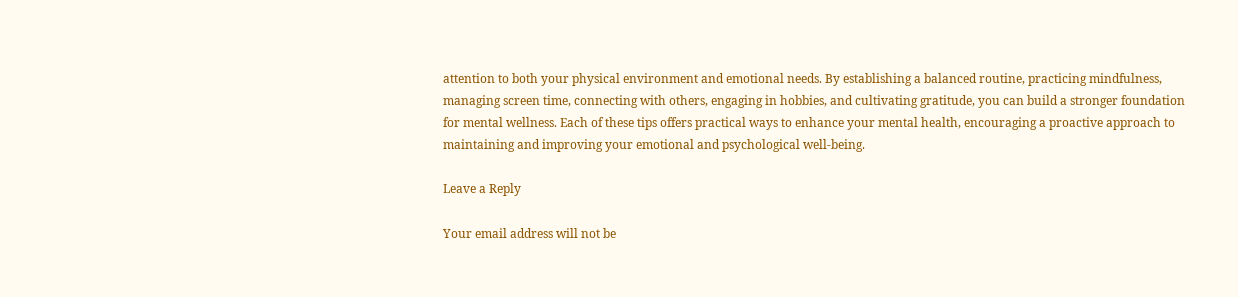attention to both your physical environment and emotional needs. By establishing a balanced routine, practicing mindfulness, managing screen time, connecting with others, engaging in hobbies, and cultivating gratitude, you can build a stronger foundation for mental wellness. Each of these tips offers practical ways to enhance your mental health, encouraging a proactive approach to maintaining and improving your emotional and psychological well-being.

Leave a Reply

Your email address will not be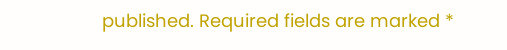published. Required fields are marked *